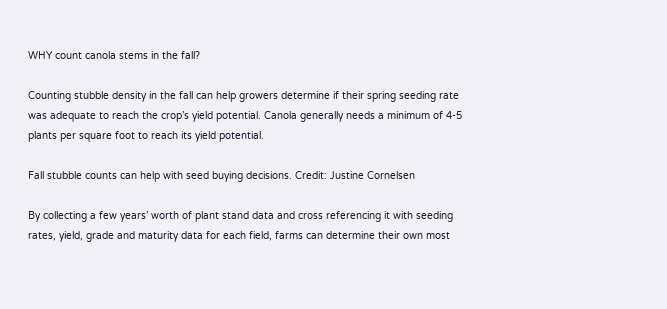WHY count canola stems in the fall?

Counting stubble density in the fall can help growers determine if their spring seeding rate was adequate to reach the crop’s yield potential. Canola generally needs a minimum of 4-5 plants per square foot to reach its yield potential.

Fall stubble counts can help with seed buying decisions. Credit: Justine Cornelsen

By collecting a few years’ worth of plant stand data and cross referencing it with seeding rates, yield, grade and maturity data for each field, farms can determine their own most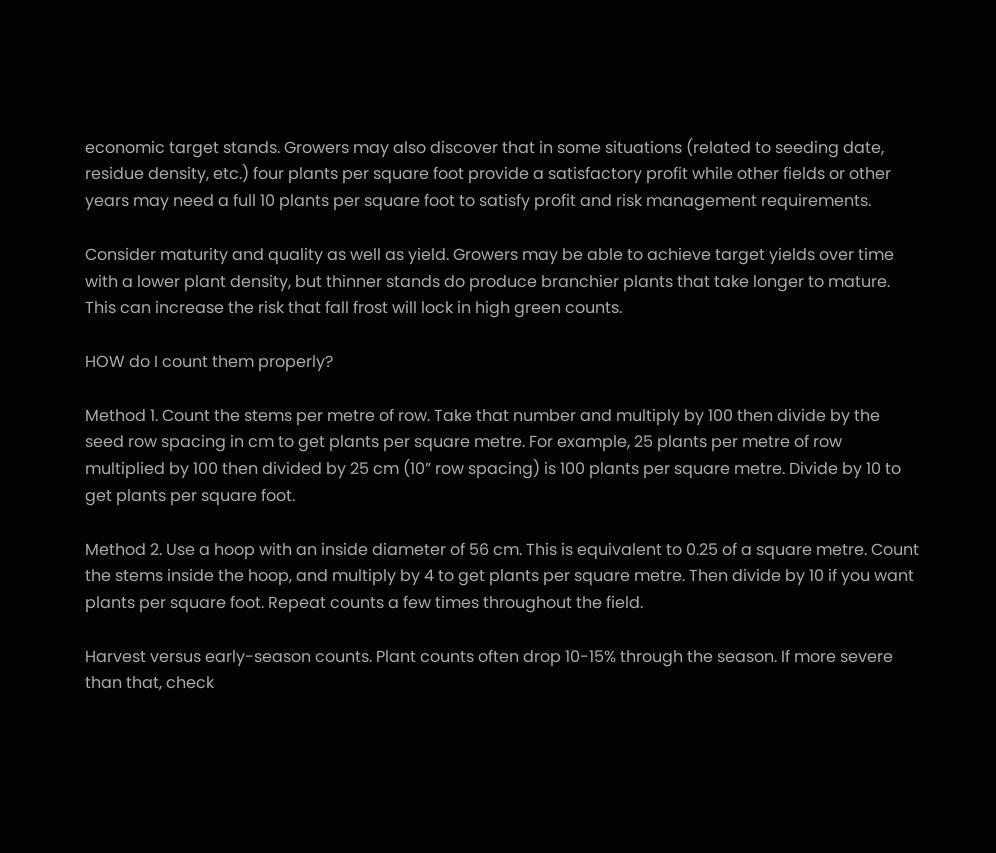economic target stands. Growers may also discover that in some situations (related to seeding date, residue density, etc.) four plants per square foot provide a satisfactory profit while other fields or other years may need a full 10 plants per square foot to satisfy profit and risk management requirements.

Consider maturity and quality as well as yield. Growers may be able to achieve target yields over time with a lower plant density, but thinner stands do produce branchier plants that take longer to mature. This can increase the risk that fall frost will lock in high green counts.

HOW do I count them properly?

Method 1. Count the stems per metre of row. Take that number and multiply by 100 then divide by the seed row spacing in cm to get plants per square metre. For example, 25 plants per metre of row multiplied by 100 then divided by 25 cm (10” row spacing) is 100 plants per square metre. Divide by 10 to get plants per square foot.

Method 2. Use a hoop with an inside diameter of 56 cm. This is equivalent to 0.25 of a square metre. Count the stems inside the hoop, and multiply by 4 to get plants per square metre. Then divide by 10 if you want plants per square foot. Repeat counts a few times throughout the field.

Harvest versus early-season counts. Plant counts often drop 10-15% through the season. If more severe than that, check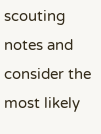scouting notes and consider the most likely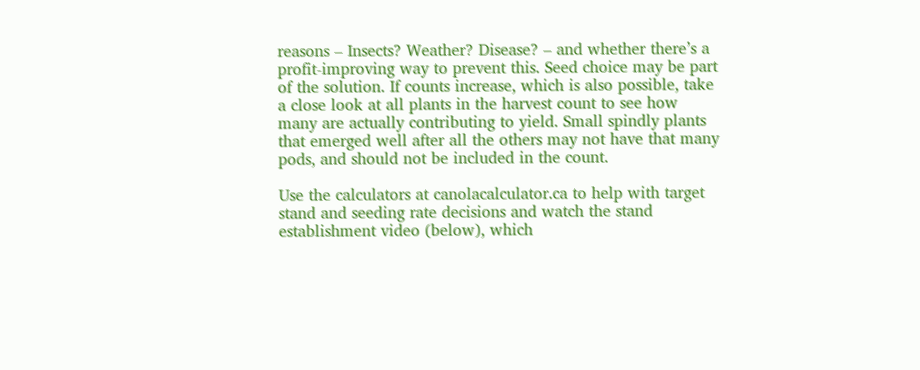reasons – Insects? Weather? Disease? – and whether there’s a profit-improving way to prevent this. Seed choice may be part of the solution. If counts increase, which is also possible, take a close look at all plants in the harvest count to see how many are actually contributing to yield. Small spindly plants that emerged well after all the others may not have that many pods, and should not be included in the count.

Use the calculators at canolacalculator.ca to help with target stand and seeding rate decisions and watch the stand establishment video (below), which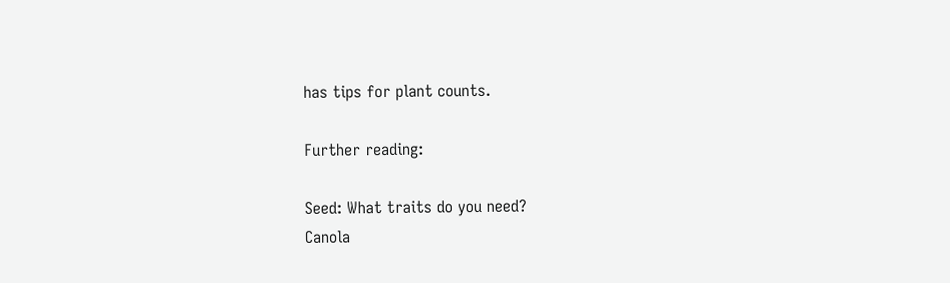has tips for plant counts.

Further reading:

Seed: What traits do you need?
Canola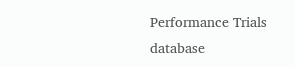Performance Trials database